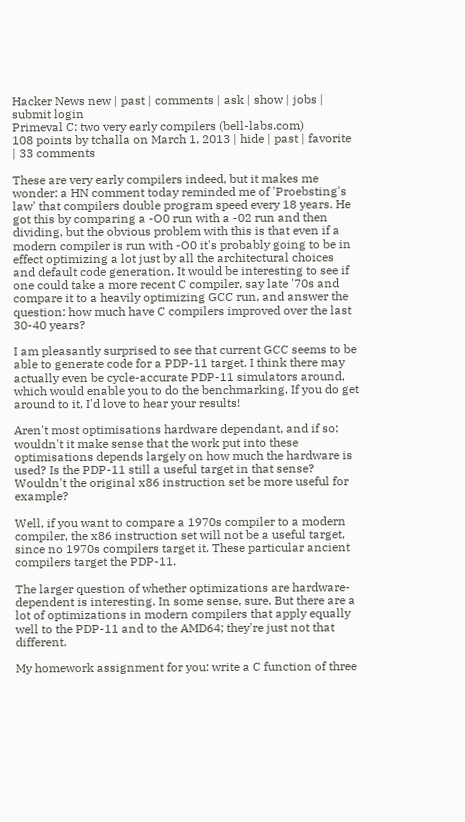Hacker News new | past | comments | ask | show | jobs | submit login
Primeval C: two very early compilers (bell-labs.com)
108 points by tchalla on March 1, 2013 | hide | past | favorite | 33 comments

These are very early compilers indeed, but it makes me wonder: a HN comment today reminded me of 'Proebsting's law' that compilers double program speed every 18 years. He got this by comparing a -O0 run with a -02 run and then dividing, but the obvious problem with this is that even if a modern compiler is run with -O0 it's probably going to be in effect optimizing a lot just by all the architectural choices and default code generation. It would be interesting to see if one could take a more recent C compiler, say late '70s and compare it to a heavily optimizing GCC run, and answer the question: how much have C compilers improved over the last 30-40 years?

I am pleasantly surprised to see that current GCC seems to be able to generate code for a PDP-11 target. I think there may actually even be cycle-accurate PDP-11 simulators around, which would enable you to do the benchmarking. If you do get around to it, I'd love to hear your results!

Aren't most optimisations hardware dependant, and if so: wouldn't it make sense that the work put into these optimisations depends largely on how much the hardware is used? Is the PDP-11 still a useful target in that sense? Wouldn't the original x86 instruction set be more useful for example?

Well, if you want to compare a 1970s compiler to a modern compiler, the x86 instruction set will not be a useful target, since no 1970s compilers target it. These particular ancient compilers target the PDP-11.

The larger question of whether optimizations are hardware-dependent is interesting. In some sense, sure. But there are a lot of optimizations in modern compilers that apply equally well to the PDP-11 and to the AMD64; they're just not that different.

My homework assignment for you: write a C function of three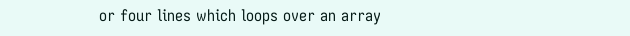or four lines which loops over an array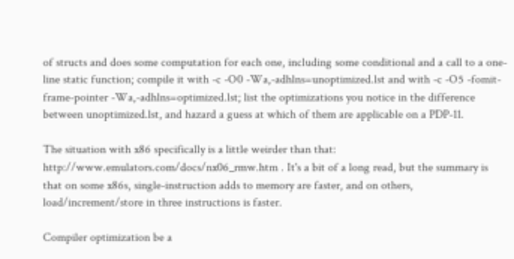of structs and does some computation for each one, including some conditional and a call to a one-line static function; compile it with -c -O0 -Wa,-adhlns=unoptimized.lst and with -c -O5 -fomit-frame-pointer -Wa,-adhlns=optimized.lst; list the optimizations you notice in the difference between unoptimized.lst, and hazard a guess at which of them are applicable on a PDP-11.

The situation with x86 specifically is a little weirder than that: http://www.emulators.com/docs/nx06_rmw.htm . It's a bit of a long read, but the summary is that on some x86s, single-instruction adds to memory are faster, and on others, load/increment/store in three instructions is faster.

Compiler optimization be a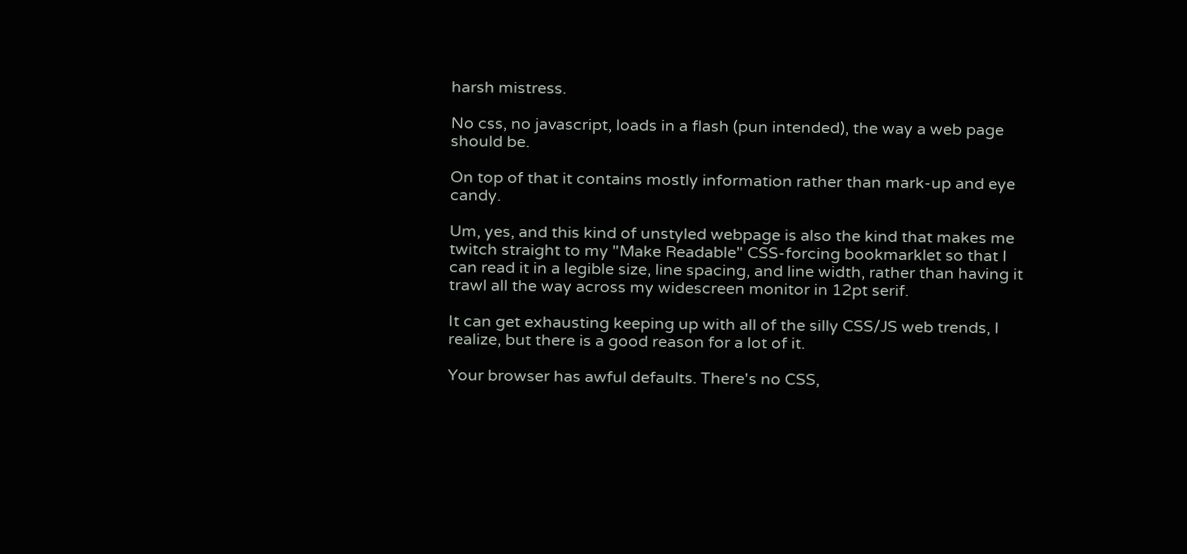harsh mistress.

No css, no javascript, loads in a flash (pun intended), the way a web page should be.

On top of that it contains mostly information rather than mark-up and eye candy.

Um, yes, and this kind of unstyled webpage is also the kind that makes me twitch straight to my "Make Readable" CSS-forcing bookmarklet so that I can read it in a legible size, line spacing, and line width, rather than having it trawl all the way across my widescreen monitor in 12pt serif.

It can get exhausting keeping up with all of the silly CSS/JS web trends, I realize, but there is a good reason for a lot of it.

Your browser has awful defaults. There's no CSS,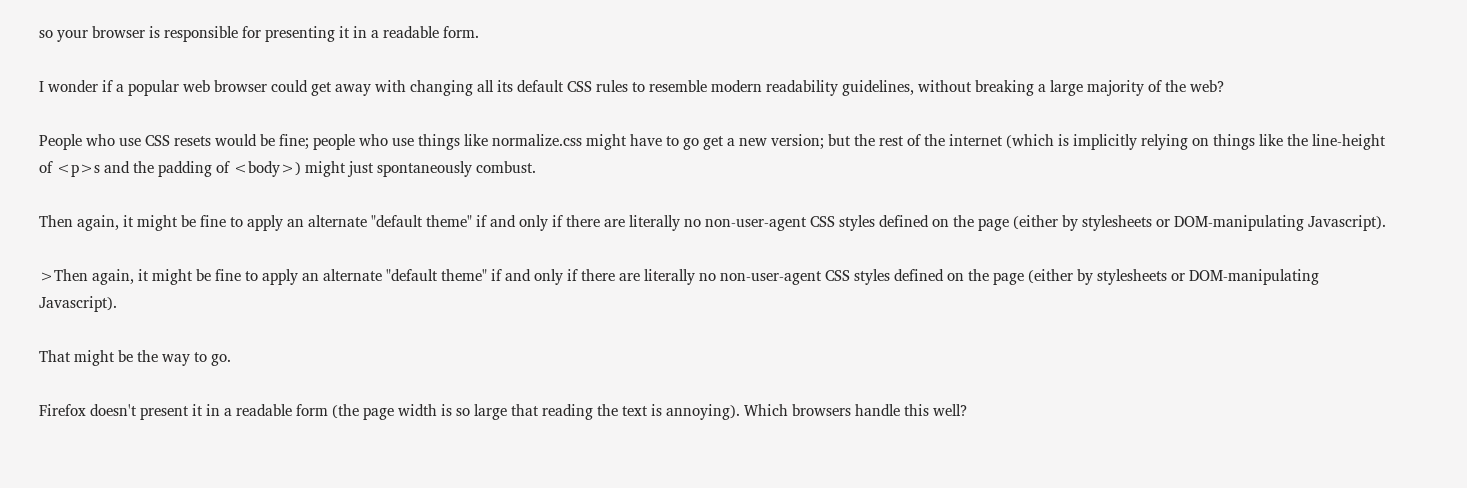so your browser is responsible for presenting it in a readable form.

I wonder if a popular web browser could get away with changing all its default CSS rules to resemble modern readability guidelines, without breaking a large majority of the web?

People who use CSS resets would be fine; people who use things like normalize.css might have to go get a new version; but the rest of the internet (which is implicitly relying on things like the line-height of <p>s and the padding of <body>) might just spontaneously combust.

Then again, it might be fine to apply an alternate "default theme" if and only if there are literally no non-user-agent CSS styles defined on the page (either by stylesheets or DOM-manipulating Javascript).

>Then again, it might be fine to apply an alternate "default theme" if and only if there are literally no non-user-agent CSS styles defined on the page (either by stylesheets or DOM-manipulating Javascript).

That might be the way to go.

Firefox doesn't present it in a readable form (the page width is so large that reading the text is annoying). Which browsers handle this well?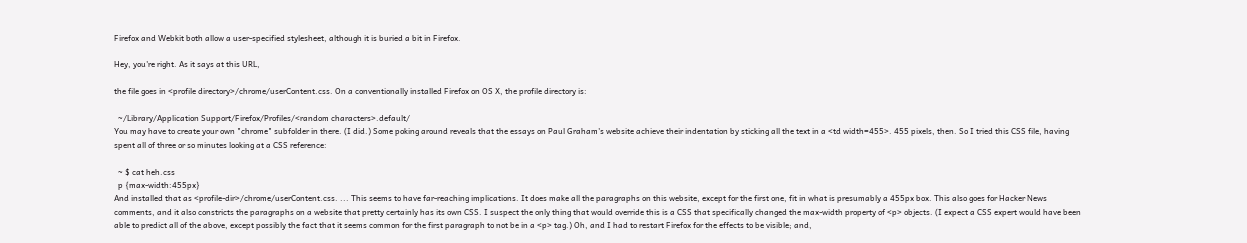Firefox and Webkit both allow a user-specified stylesheet, although it is buried a bit in Firefox.

Hey, you're right. As it says at this URL,

the file goes in <profile directory>/chrome/userContent.css. On a conventionally installed Firefox on OS X, the profile directory is:

  ~/Library/Application Support/Firefox/Profiles/<random characters>.default/
You may have to create your own "chrome" subfolder in there. (I did.) Some poking around reveals that the essays on Paul Graham's website achieve their indentation by sticking all the text in a <td width=455>. 455 pixels, then. So I tried this CSS file, having spent all of three or so minutes looking at a CSS reference:

  ~ $ cat heh.css
  p {max-width:455px}
And installed that as <profile-dir>/chrome/userContent.css. ... This seems to have far-reaching implications. It does make all the paragraphs on this website, except for the first one, fit in what is presumably a 455px box. This also goes for Hacker News comments, and it also constricts the paragraphs on a website that pretty certainly has its own CSS. I suspect the only thing that would override this is a CSS that specifically changed the max-width property of <p> objects. (I expect a CSS expert would have been able to predict all of the above, except possibly the fact that it seems common for the first paragraph to not be in a <p> tag.) Oh, and I had to restart Firefox for the effects to be visible; and,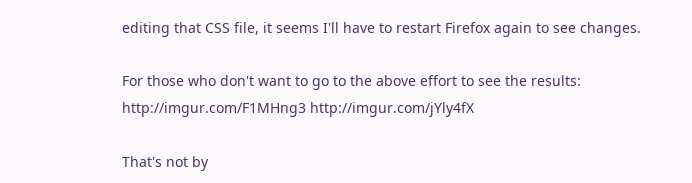editing that CSS file, it seems I'll have to restart Firefox again to see changes.

For those who don't want to go to the above effort to see the results: http://imgur.com/F1MHng3 http://imgur.com/jYly4fX

That's not by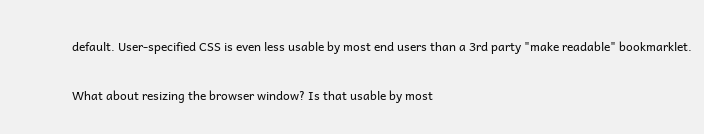default. User-specified CSS is even less usable by most end users than a 3rd party "make readable" bookmarklet.

What about resizing the browser window? Is that usable by most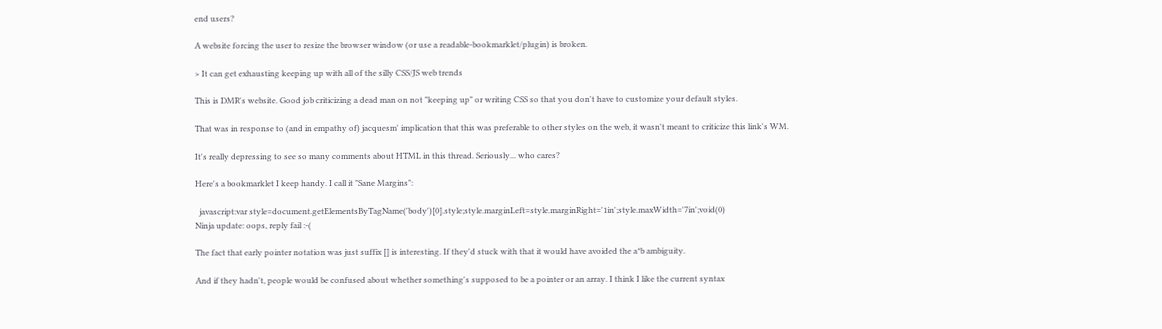end users?

A website forcing the user to resize the browser window (or use a readable-bookmarklet/plugin) is broken.

> It can get exhausting keeping up with all of the silly CSS/JS web trends

This is DMR's website. Good job criticizing a dead man on not "keeping up" or writing CSS so that you don't have to customize your default styles.

That was in response to (and in empathy of) jacquesm' implication that this was preferable to other styles on the web, it wasn't meant to criticize this link's WM.

It's really depressing to see so many comments about HTML in this thread. Seriously... who cares?

Here's a bookmarklet I keep handy. I call it "Sane Margins":

  javascript:var style=document.getElementsByTagName('body')[0].style;style.marginLeft=style.marginRight='1in';style.maxWidth='7in';void(0)
Ninja update: oops, reply fail :-(

The fact that early pointer notation was just suffix [] is interesting. If they'd stuck with that it would have avoided the a*b ambiguity.

And if they hadn't, people would be confused about whether something's supposed to be a pointer or an array. I think I like the current syntax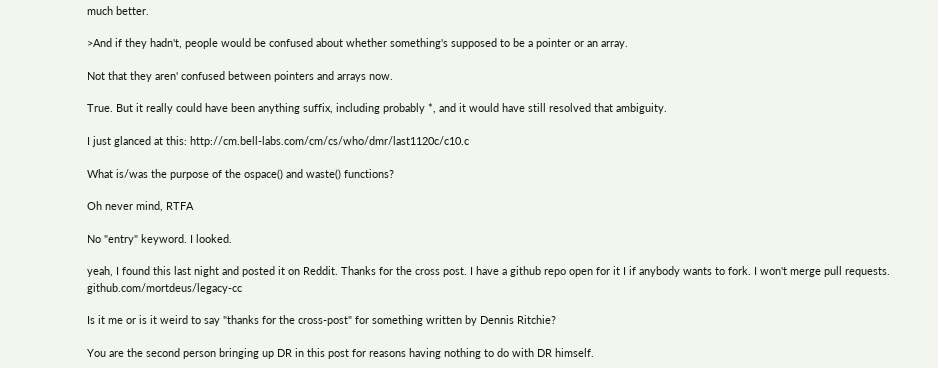much better.

>And if they hadn't, people would be confused about whether something's supposed to be a pointer or an array.

Not that they aren' confused between pointers and arrays now.

True. But it really could have been anything suffix, including probably *, and it would have still resolved that ambiguity.

I just glanced at this: http://cm.bell-labs.com/cm/cs/who/dmr/last1120c/c10.c

What is/was the purpose of the ospace() and waste() functions?

Oh never mind, RTFA

No "entry" keyword. I looked.

yeah, I found this last night and posted it on Reddit. Thanks for the cross post. I have a github repo open for it I if anybody wants to fork. I won't merge pull requests. github.com/mortdeus/legacy-cc

Is it me or is it weird to say "thanks for the cross-post" for something written by Dennis Ritchie?

You are the second person bringing up DR in this post for reasons having nothing to do with DR himself.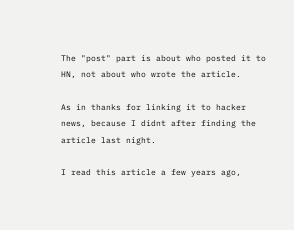The "post" part is about who posted it to HN, not about who wrote the article.

As in thanks for linking it to hacker news, because I didnt after finding the article last night.

I read this article a few years ago,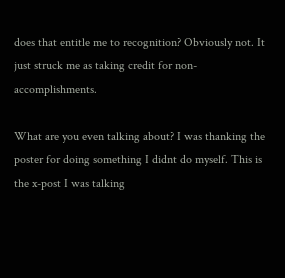does that entitle me to recognition? Obviously not. It just struck me as taking credit for non-accomplishments.

What are you even talking about? I was thanking the poster for doing something I didnt do myself. This is the x-post I was talking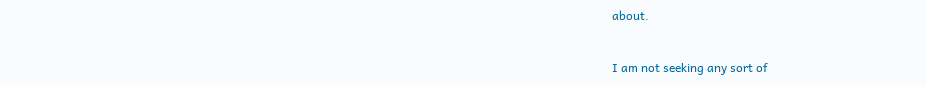about.


I am not seeking any sort of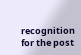recognition for the post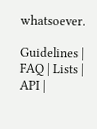whatsoever.

Guidelines | FAQ | Lists | API |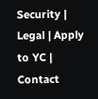Security | Legal | Apply to YC | Contact